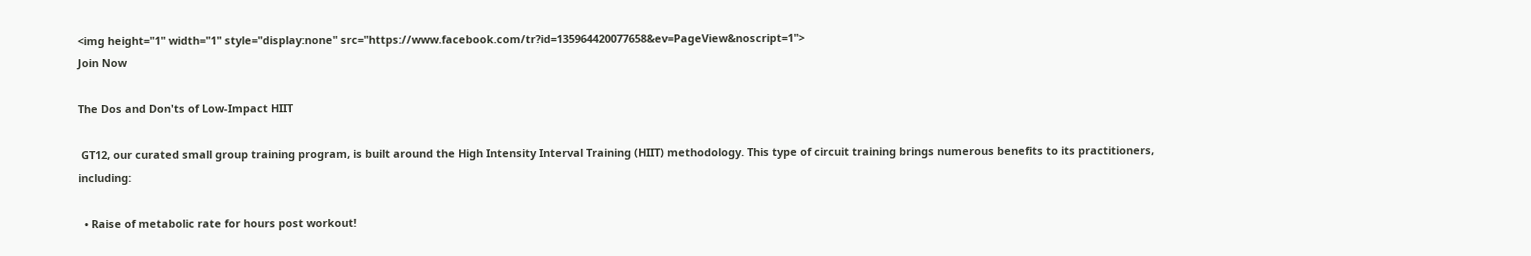<img height="1" width="1" style="display:none" src="https://www.facebook.com/tr?id=135964420077658&ev=PageView&noscript=1">
Join Now

The Dos and Don'ts of Low-Impact HIIT

 GT12, our curated small group training program, is built around the High Intensity Interval Training (HIIT) methodology. This type of circuit training brings numerous benefits to its practitioners, including:

  • Raise of metabolic rate for hours post workout!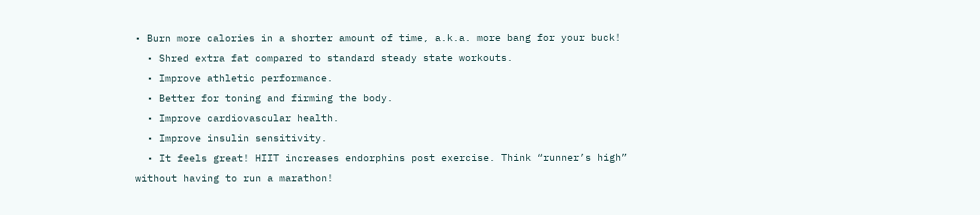• Burn more calories in a shorter amount of time, a.k.a. more bang for your buck!
  • Shred extra fat compared to standard steady state workouts.
  • Improve athletic performance.
  • Better for toning and firming the body.
  • Improve cardiovascular health.
  • Improve insulin sensitivity.
  • It feels great! HIIT increases endorphins post exercise. Think “runner’s high” without having to run a marathon!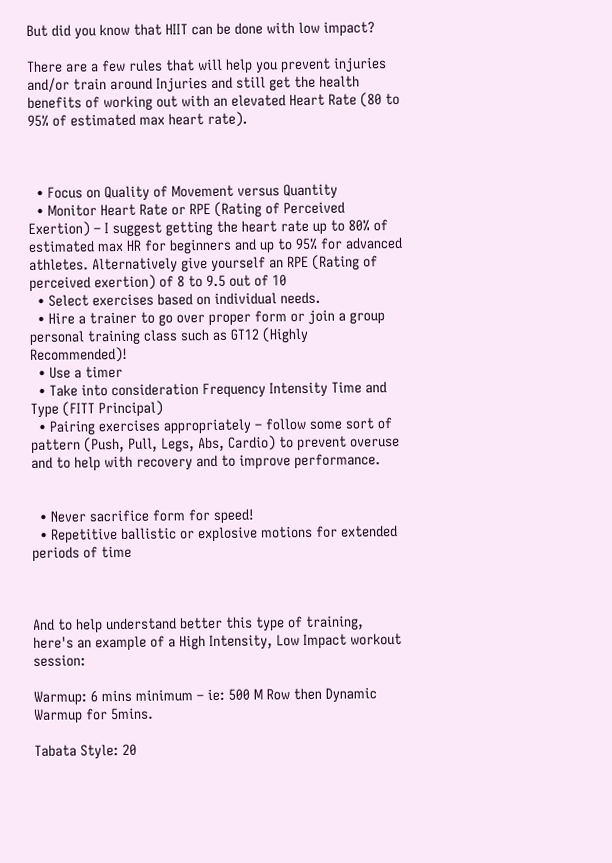But did you know that HIIT can be done with low impact?

There are a few rules that will help you prevent injuries and/or train around Injuries and still get the health benefits of working out with an elevated Heart Rate (80 to 95% of estimated max heart rate).



  • Focus on Quality of Movement versus Quantity
  • Monitor Heart Rate or RPE (Rating of Perceived Exertion) – I suggest getting the heart rate up to 80% of estimated max HR for beginners and up to 95% for advanced athletes. Alternatively give yourself an RPE (Rating of perceived exertion) of 8 to 9.5 out of 10
  • Select exercises based on individual needs.
  • Hire a trainer to go over proper form or join a group personal training class such as GT12 (Highly Recommended)!
  • Use a timer
  • Take into consideration Frequency Intensity Time and Type (FITT Principal)
  • Pairing exercises appropriately – follow some sort of pattern (Push, Pull, Legs, Abs, Cardio) to prevent overuse and to help with recovery and to improve performance.


  • Never sacrifice form for speed!
  • Repetitive ballistic or explosive motions for extended periods of time



And to help understand better this type of training, here's an example of a High Intensity, Low Impact workout session:

Warmup: 6 mins minimum – ie: 500 M Row then Dynamic Warmup for 5mins.

Tabata Style: 20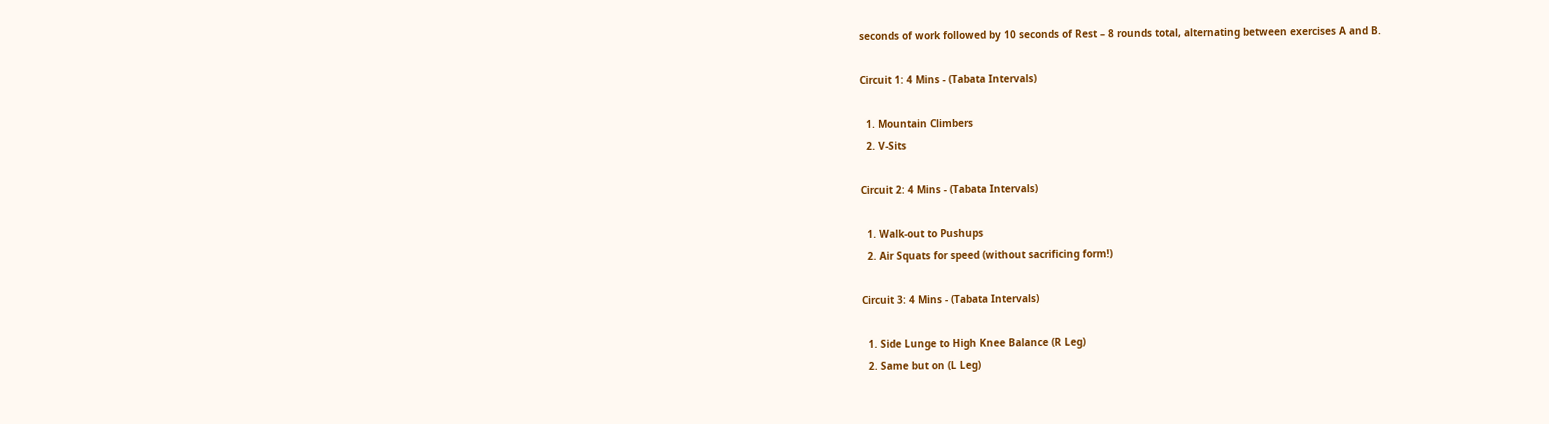seconds of work followed by 10 seconds of Rest – 8 rounds total, alternating between exercises A and B.

Circuit 1: 4 Mins - (Tabata Intervals)

  1. Mountain Climbers
  2. V-Sits

Circuit 2: 4 Mins - (Tabata Intervals)

  1. Walk-out to Pushups
  2. Air Squats for speed (without sacrificing form!)

Circuit 3: 4 Mins - (Tabata Intervals)

  1. Side Lunge to High Knee Balance (R Leg)
  2. Same but on (L Leg)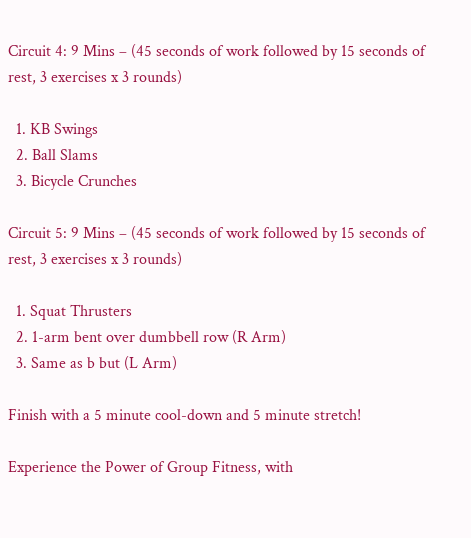Circuit 4: 9 Mins – (45 seconds of work followed by 15 seconds of rest, 3 exercises x 3 rounds)

  1. KB Swings
  2. Ball Slams
  3. Bicycle Crunches

Circuit 5: 9 Mins – (45 seconds of work followed by 15 seconds of rest, 3 exercises x 3 rounds)

  1. Squat Thrusters
  2. 1-arm bent over dumbbell row (R Arm)
  3. Same as b but (L Arm)

Finish with a 5 minute cool-down and 5 minute stretch!

Experience the Power of Group Fitness, with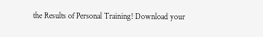the Results of Personal Training! Download your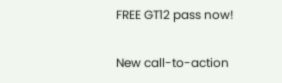FREE GT12 pass now!

New call-to-action